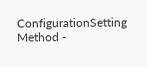ConfigurationSetting Method -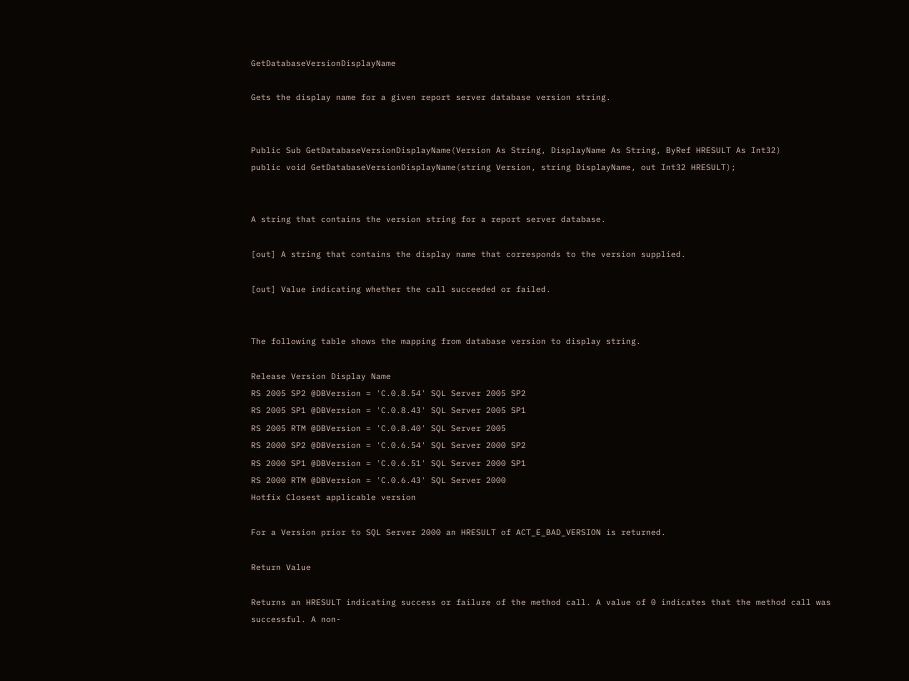GetDatabaseVersionDisplayName

Gets the display name for a given report server database version string.


Public Sub GetDatabaseVersionDisplayName(Version As String, DisplayName As String, ByRef HRESULT As Int32)
public void GetDatabaseVersionDisplayName(string Version, string DisplayName, out Int32 HRESULT);


A string that contains the version string for a report server database.

[out] A string that contains the display name that corresponds to the version supplied.

[out] Value indicating whether the call succeeded or failed.


The following table shows the mapping from database version to display string.

Release Version Display Name
RS 2005 SP2 @DBVersion = 'C.0.8.54' SQL Server 2005 SP2
RS 2005 SP1 @DBVersion = 'C.0.8.43' SQL Server 2005 SP1
RS 2005 RTM @DBVersion = 'C.0.8.40' SQL Server 2005
RS 2000 SP2 @DBVersion = 'C.0.6.54' SQL Server 2000 SP2
RS 2000 SP1 @DBVersion = 'C.0.6.51' SQL Server 2000 SP1
RS 2000 RTM @DBVersion = 'C.0.6.43' SQL Server 2000
Hotfix Closest applicable version

For a Version prior to SQL Server 2000 an HRESULT of ACT_E_BAD_VERSION is returned.

Return Value

Returns an HRESULT indicating success or failure of the method call. A value of 0 indicates that the method call was successful. A non-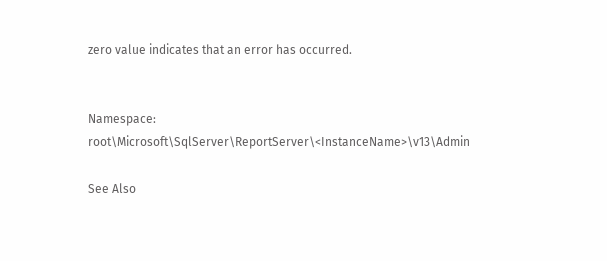zero value indicates that an error has occurred.


Namespace: root\Microsoft\SqlServer\ReportServer\<InstanceName>\v13\Admin

See Also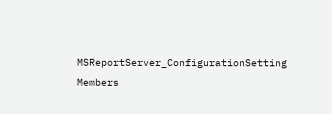MSReportServer_ConfigurationSetting Members